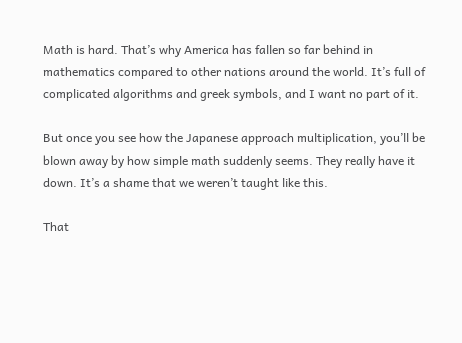Math is hard. That’s why America has fallen so far behind in mathematics compared to other nations around the world. It’s full of complicated algorithms and greek symbols, and I want no part of it.

But once you see how the Japanese approach multiplication, you’ll be blown away by how simple math suddenly seems. They really have it down. It’s a shame that we weren’t taught like this.

That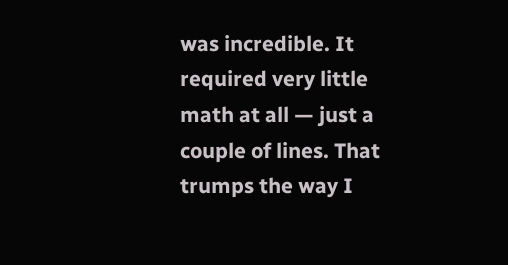was incredible. It required very little math at all — just a couple of lines. That trumps the way I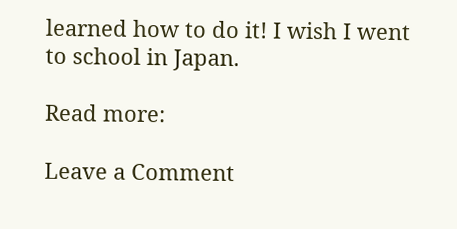learned how to do it! I wish I went to school in Japan.

Read more:

Leave a Comment